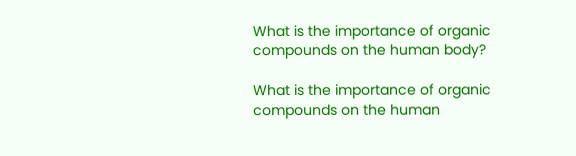What is the importance of organic compounds on the human body?

What is the importance of organic compounds on the human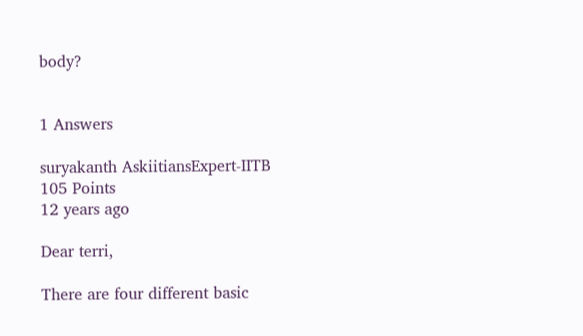body?


1 Answers

suryakanth AskiitiansExpert-IITB
105 Points
12 years ago

Dear terri,

There are four different basic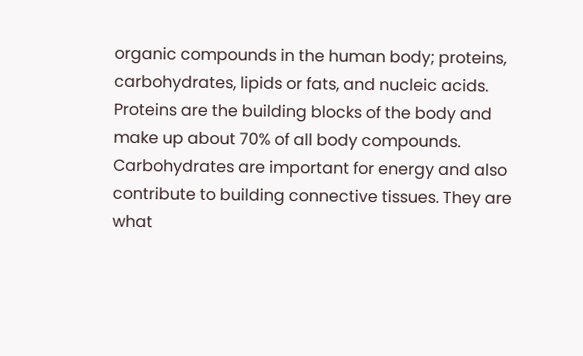organic compounds in the human body; proteins, carbohydrates, lipids or fats, and nucleic acids. Proteins are the building blocks of the body and make up about 70% of all body compounds. Carbohydrates are important for energy and also contribute to building connective tissues. They are what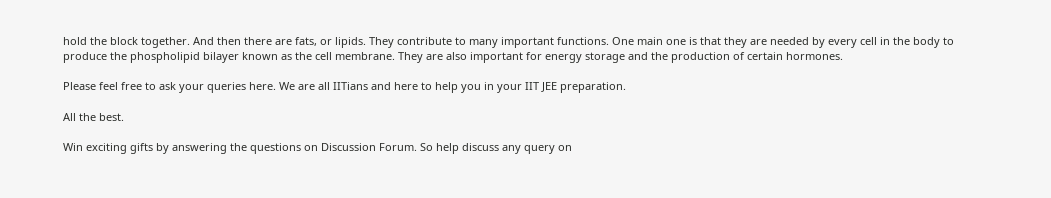hold the block together. And then there are fats, or lipids. They contribute to many important functions. One main one is that they are needed by every cell in the body to produce the phospholipid bilayer known as the cell membrane. They are also important for energy storage and the production of certain hormones.

Please feel free to ask your queries here. We are all IITians and here to help you in your IIT JEE preparation.

All the best.

Win exciting gifts by answering the questions on Discussion Forum. So help discuss any query on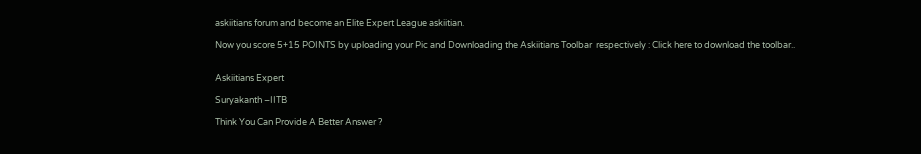askiitians forum and become an Elite Expert League askiitian.

Now you score 5+15 POINTS by uploading your Pic and Downloading the Askiitians Toolbar  respectively : Click here to download the toolbar..


Askiitians Expert

Suryakanth –IITB

Think You Can Provide A Better Answer ?